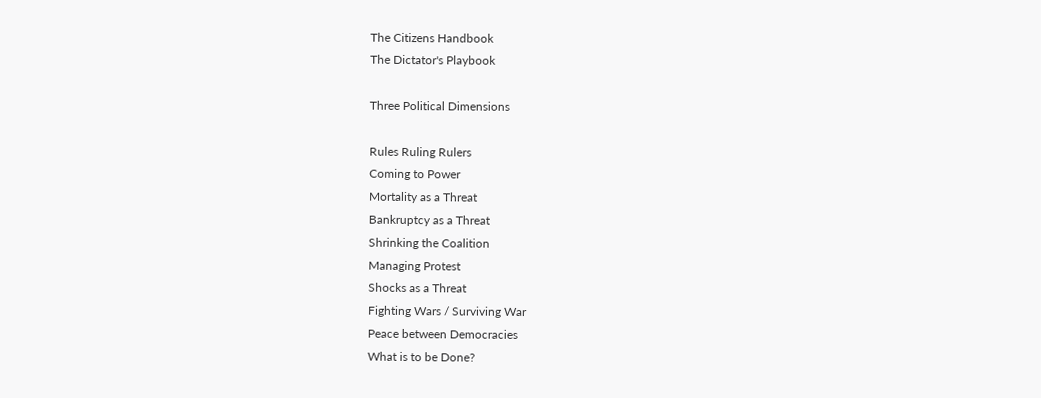The Citizens Handbook
The Dictator's Playbook

Three Political Dimensions

Rules Ruling Rulers
Coming to Power
Mortality as a Threat
Bankruptcy as a Threat
Shrinking the Coalition
Managing Protest
Shocks as a Threat
Fighting Wars / Surviving War
Peace between Democracies
What is to be Done?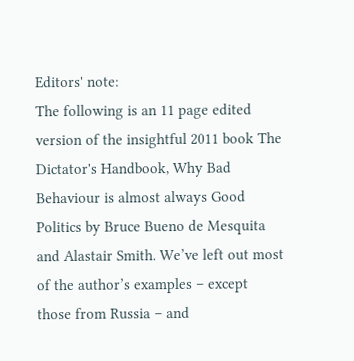Editors' note:
The following is an 11 page edited version of the insightful 2011 book The Dictator's Handbook, Why Bad Behaviour is almost always Good Politics by Bruce Bueno de Mesquita and Alastair Smith. We’ve left out most of the author’s examples – except those from Russia – and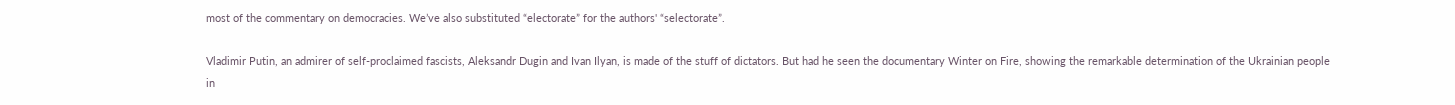most of the commentary on democracies. We’ve also substituted “electorate” for the authors' “selectorate”.

Vladimir Putin, an admirer of self-proclaimed fascists, Aleksandr Dugin and Ivan Ilyan, is made of the stuff of dictators. But had he seen the documentary Winter on Fire, showing the remarkable determination of the Ukrainian people in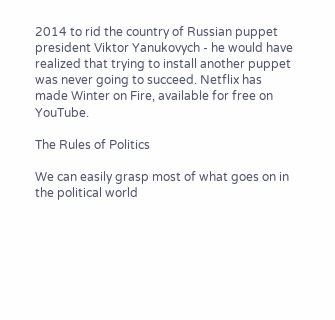2014 to rid the country of Russian puppet president Viktor Yanukovych - he would have realized that trying to install another puppet was never going to succeed. Netflix has made Winter on Fire, available for free on YouTube.

The Rules of Politics

We can easily grasp most of what goes on in the political world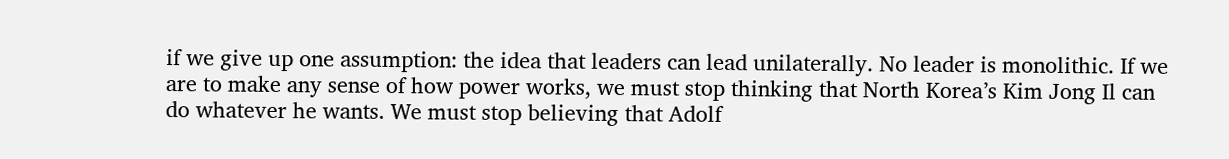if we give up one assumption: the idea that leaders can lead unilaterally. No leader is monolithic. If we are to make any sense of how power works, we must stop thinking that North Korea’s Kim Jong Il can do whatever he wants. We must stop believing that Adolf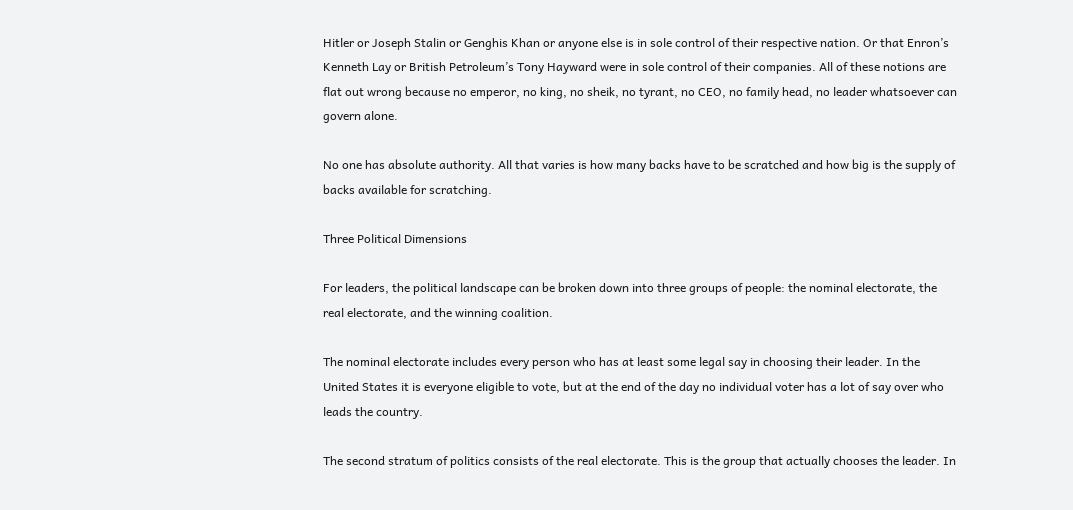Hitler or Joseph Stalin or Genghis Khan or anyone else is in sole control of their respective nation. Or that Enron’s Kenneth Lay or British Petroleum’s Tony Hayward were in sole control of their companies. All of these notions are flat out wrong because no emperor, no king, no sheik, no tyrant, no CEO, no family head, no leader whatsoever can govern alone.

No one has absolute authority. All that varies is how many backs have to be scratched and how big is the supply of backs available for scratching.

Three Political Dimensions

For leaders, the political landscape can be broken down into three groups of people: the nominal electorate, the real electorate, and the winning coalition.

The nominal electorate includes every person who has at least some legal say in choosing their leader. In the United States it is everyone eligible to vote, but at the end of the day no individual voter has a lot of say over who leads the country.

The second stratum of politics consists of the real electorate. This is the group that actually chooses the leader. In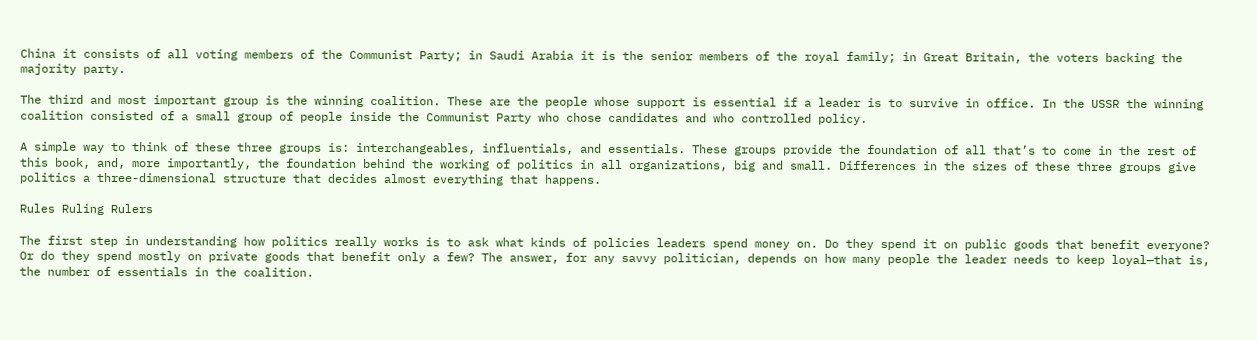China it consists of all voting members of the Communist Party; in Saudi Arabia it is the senior members of the royal family; in Great Britain, the voters backing the majority party.

The third and most important group is the winning coalition. These are the people whose support is essential if a leader is to survive in office. In the USSR the winning coalition consisted of a small group of people inside the Communist Party who chose candidates and who controlled policy.

A simple way to think of these three groups is: interchangeables, influentials, and essentials. These groups provide the foundation of all that’s to come in the rest of this book, and, more importantly, the foundation behind the working of politics in all organizations, big and small. Differences in the sizes of these three groups give politics a three-dimensional structure that decides almost everything that happens.

Rules Ruling Rulers

The first step in understanding how politics really works is to ask what kinds of policies leaders spend money on. Do they spend it on public goods that benefit everyone? Or do they spend mostly on private goods that benefit only a few? The answer, for any savvy politician, depends on how many people the leader needs to keep loyal—that is, the number of essentials in the coalition.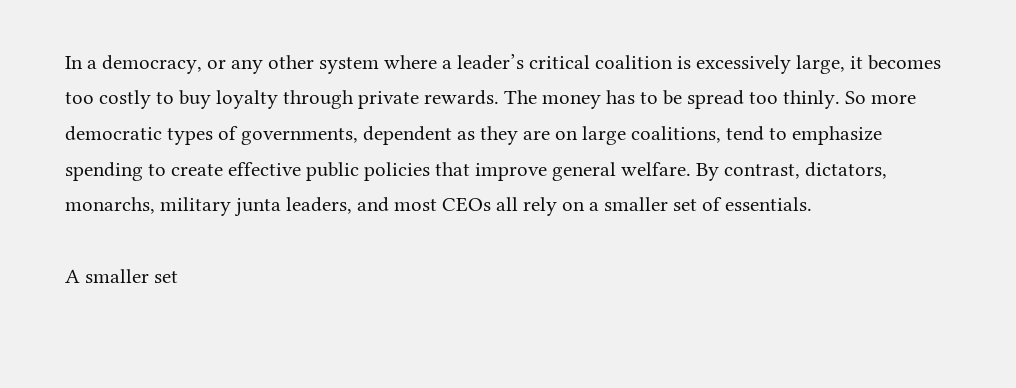In a democracy, or any other system where a leader’s critical coalition is excessively large, it becomes too costly to buy loyalty through private rewards. The money has to be spread too thinly. So more democratic types of governments, dependent as they are on large coalitions, tend to emphasize spending to create effective public policies that improve general welfare. By contrast, dictators, monarchs, military junta leaders, and most CEOs all rely on a smaller set of essentials.

A smaller set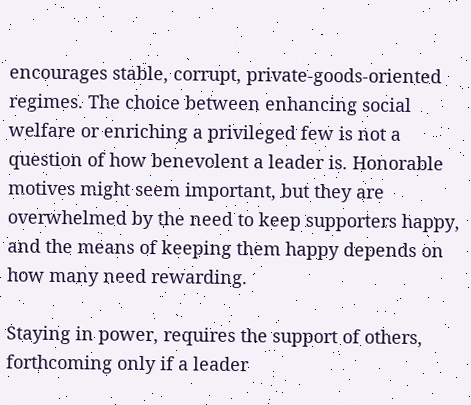encourages stable, corrupt, private-goods-oriented regimes. The choice between enhancing social welfare or enriching a privileged few is not a question of how benevolent a leader is. Honorable motives might seem important, but they are overwhelmed by the need to keep supporters happy, and the means of keeping them happy depends on how many need rewarding.

Staying in power, requires the support of others, forthcoming only if a leader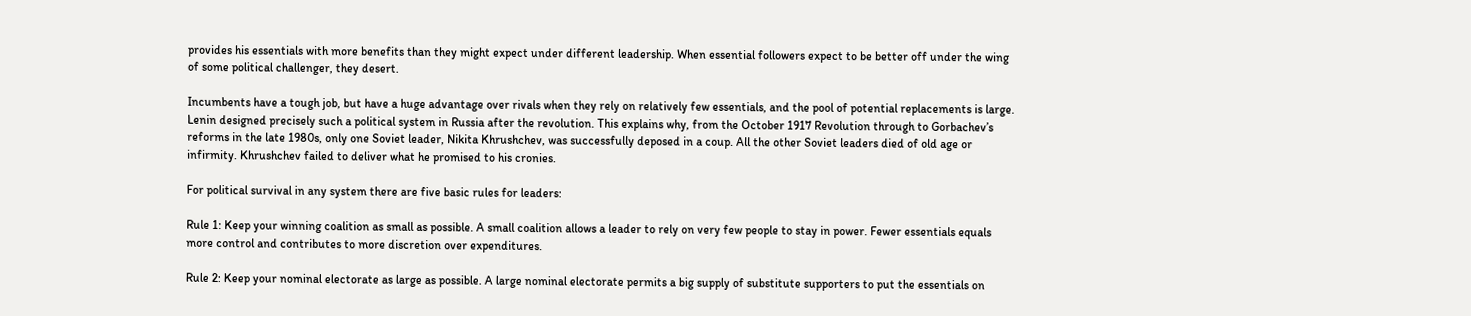provides his essentials with more benefits than they might expect under different leadership. When essential followers expect to be better off under the wing of some political challenger, they desert.

Incumbents have a tough job, but have a huge advantage over rivals when they rely on relatively few essentials, and the pool of potential replacements is large. Lenin designed precisely such a political system in Russia after the revolution. This explains why, from the October 1917 Revolution through to Gorbachev’s reforms in the late 1980s, only one Soviet leader, Nikita Khrushchev, was successfully deposed in a coup. All the other Soviet leaders died of old age or infirmity. Khrushchev failed to deliver what he promised to his cronies.

For political survival in any system there are five basic rules for leaders:

Rule 1: Keep your winning coalition as small as possible. A small coalition allows a leader to rely on very few people to stay in power. Fewer essentials equals more control and contributes to more discretion over expenditures.

Rule 2: Keep your nominal electorate as large as possible. A large nominal electorate permits a big supply of substitute supporters to put the essentials on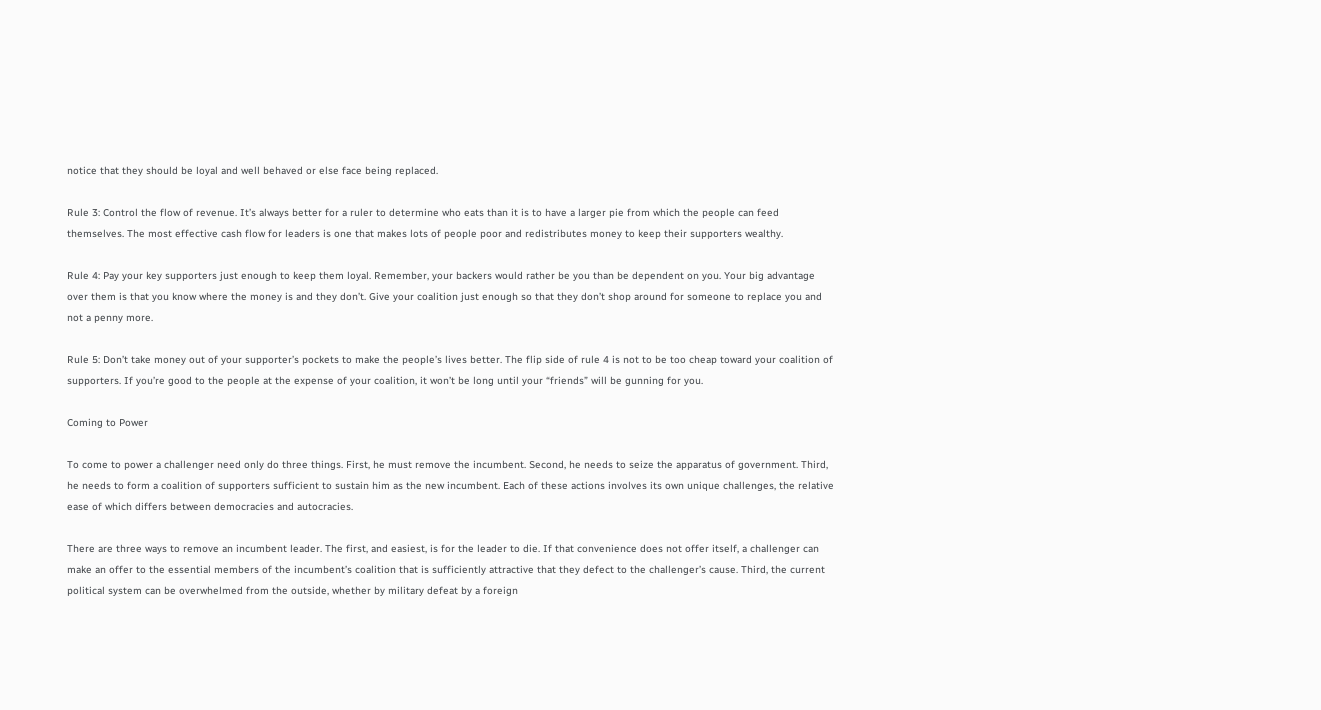notice that they should be loyal and well behaved or else face being replaced.

Rule 3: Control the flow of revenue. It’s always better for a ruler to determine who eats than it is to have a larger pie from which the people can feed themselves. The most effective cash flow for leaders is one that makes lots of people poor and redistributes money to keep their supporters wealthy.

Rule 4: Pay your key supporters just enough to keep them loyal. Remember, your backers would rather be you than be dependent on you. Your big advantage over them is that you know where the money is and they don’t. Give your coalition just enough so that they don’t shop around for someone to replace you and not a penny more.

Rule 5: Don’t take money out of your supporter’s pockets to make the people’s lives better. The flip side of rule 4 is not to be too cheap toward your coalition of supporters. If you’re good to the people at the expense of your coalition, it won’t be long until your “friends” will be gunning for you.

Coming to Power

To come to power a challenger need only do three things. First, he must remove the incumbent. Second, he needs to seize the apparatus of government. Third, he needs to form a coalition of supporters sufficient to sustain him as the new incumbent. Each of these actions involves its own unique challenges, the relative ease of which differs between democracies and autocracies.

There are three ways to remove an incumbent leader. The first, and easiest, is for the leader to die. If that convenience does not offer itself, a challenger can make an offer to the essential members of the incumbent’s coalition that is sufficiently attractive that they defect to the challenger’s cause. Third, the current political system can be overwhelmed from the outside, whether by military defeat by a foreign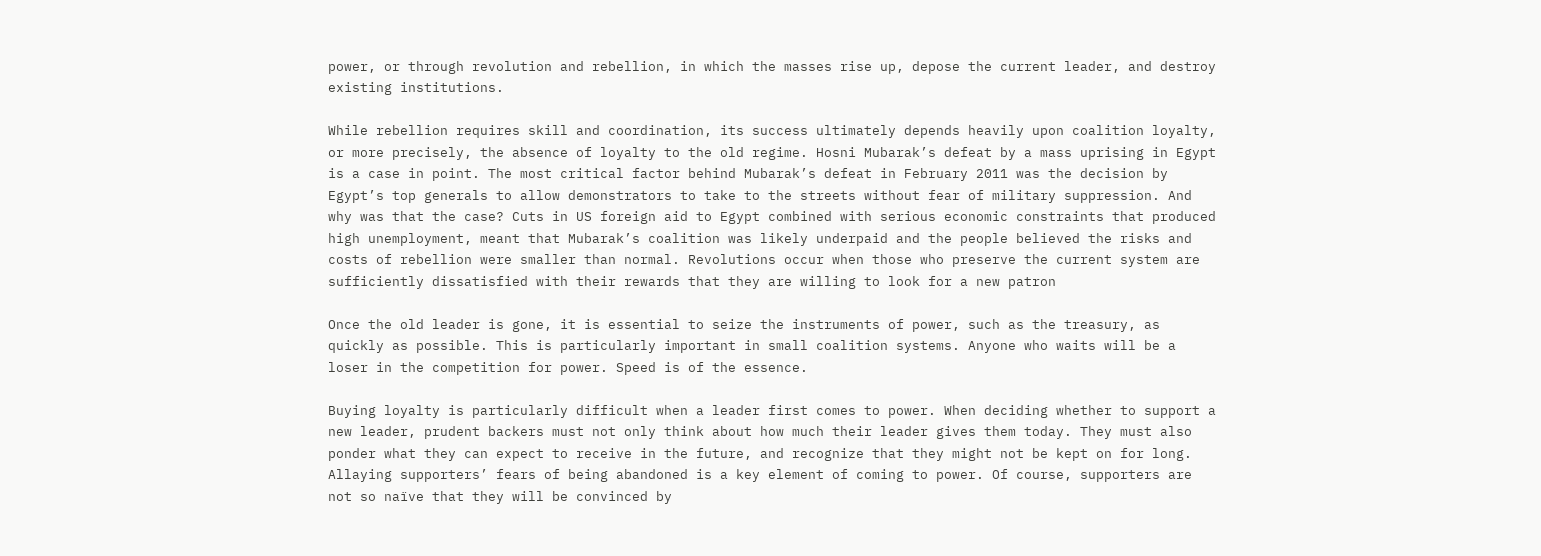power, or through revolution and rebellion, in which the masses rise up, depose the current leader, and destroy existing institutions.

While rebellion requires skill and coordination, its success ultimately depends heavily upon coalition loyalty, or more precisely, the absence of loyalty to the old regime. Hosni Mubarak’s defeat by a mass uprising in Egypt is a case in point. The most critical factor behind Mubarak’s defeat in February 2011 was the decision by Egypt’s top generals to allow demonstrators to take to the streets without fear of military suppression. And why was that the case? Cuts in US foreign aid to Egypt combined with serious economic constraints that produced high unemployment, meant that Mubarak’s coalition was likely underpaid and the people believed the risks and costs of rebellion were smaller than normal. Revolutions occur when those who preserve the current system are sufficiently dissatisfied with their rewards that they are willing to look for a new patron

Once the old leader is gone, it is essential to seize the instruments of power, such as the treasury, as quickly as possible. This is particularly important in small coalition systems. Anyone who waits will be a loser in the competition for power. Speed is of the essence.

Buying loyalty is particularly difficult when a leader first comes to power. When deciding whether to support a new leader, prudent backers must not only think about how much their leader gives them today. They must also ponder what they can expect to receive in the future, and recognize that they might not be kept on for long. Allaying supporters’ fears of being abandoned is a key element of coming to power. Of course, supporters are not so naïve that they will be convinced by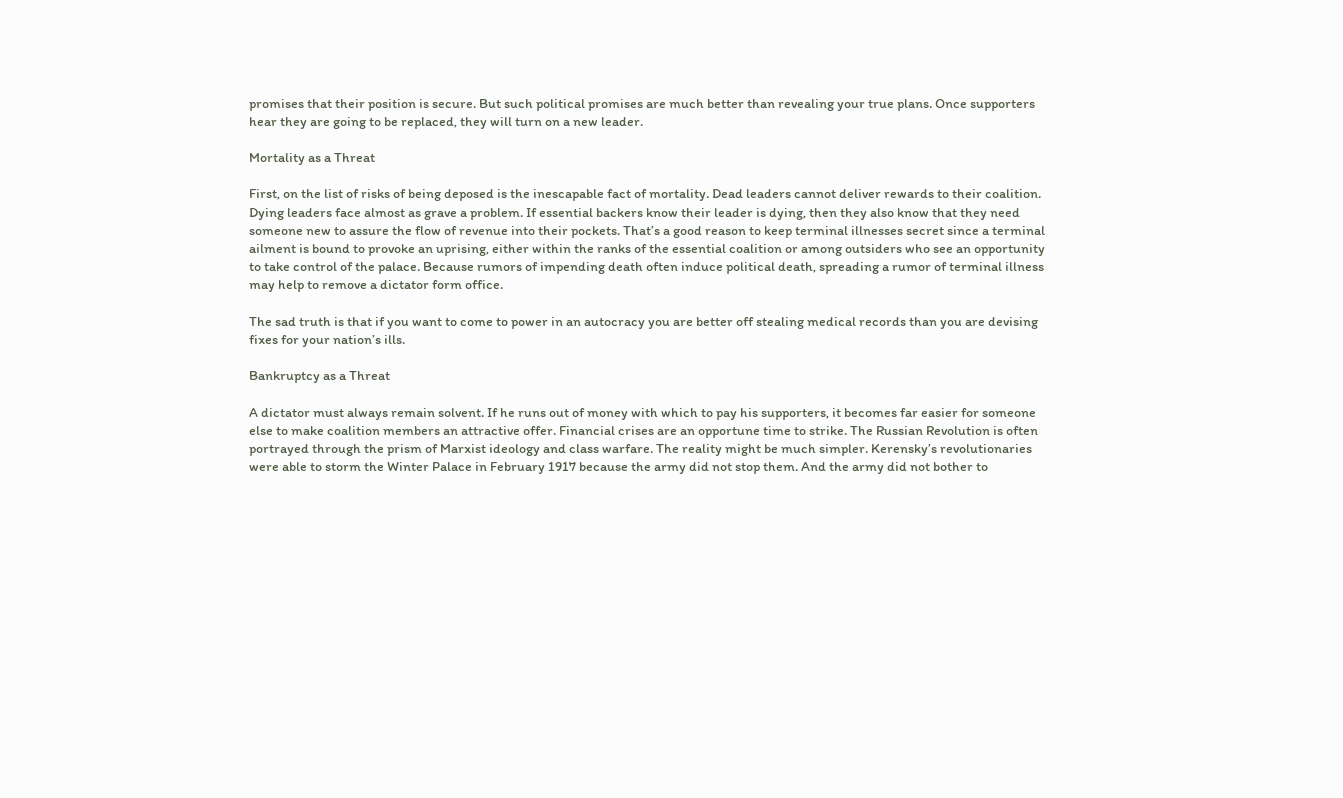promises that their position is secure. But such political promises are much better than revealing your true plans. Once supporters hear they are going to be replaced, they will turn on a new leader.

Mortality as a Threat

First, on the list of risks of being deposed is the inescapable fact of mortality. Dead leaders cannot deliver rewards to their coalition. Dying leaders face almost as grave a problem. If essential backers know their leader is dying, then they also know that they need someone new to assure the flow of revenue into their pockets. That’s a good reason to keep terminal illnesses secret since a terminal ailment is bound to provoke an uprising, either within the ranks of the essential coalition or among outsiders who see an opportunity to take control of the palace. Because rumors of impending death often induce political death, spreading a rumor of terminal illness may help to remove a dictator form office.

The sad truth is that if you want to come to power in an autocracy you are better off stealing medical records than you are devising fixes for your nation’s ills.

Bankruptcy as a Threat

A dictator must always remain solvent. If he runs out of money with which to pay his supporters, it becomes far easier for someone else to make coalition members an attractive offer. Financial crises are an opportune time to strike. The Russian Revolution is often portrayed through the prism of Marxist ideology and class warfare. The reality might be much simpler. Kerensky’s revolutionaries were able to storm the Winter Palace in February 1917 because the army did not stop them. And the army did not bother to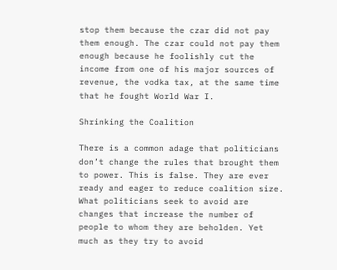stop them because the czar did not pay them enough. The czar could not pay them enough because he foolishly cut the income from one of his major sources of revenue, the vodka tax, at the same time that he fought World War I.

Shrinking the Coalition

There is a common adage that politicians don’t change the rules that brought them to power. This is false. They are ever ready and eager to reduce coalition size. What politicians seek to avoid are changes that increase the number of people to whom they are beholden. Yet much as they try to avoid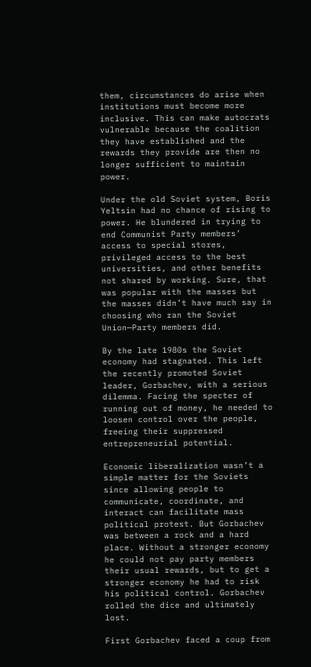them, circumstances do arise when institutions must become more inclusive. This can make autocrats vulnerable because the coalition they have established and the rewards they provide are then no longer sufficient to maintain power.

Under the old Soviet system, Boris Yeltsin had no chance of rising to power. He blundered in trying to end Communist Party members’ access to special stores, privileged access to the best universities, and other benefits not shared by working. Sure, that was popular with the masses but the masses didn’t have much say in choosing who ran the Soviet Union—Party members did.

By the late 1980s the Soviet economy had stagnated. This left the recently promoted Soviet leader, Gorbachev, with a serious dilemma. Facing the specter of running out of money, he needed to loosen control over the people, freeing their suppressed entrepreneurial potential.

Economic liberalization wasn’t a simple matter for the Soviets since allowing people to communicate, coordinate, and interact can facilitate mass political protest. But Gorbachev was between a rock and a hard place. Without a stronger economy he could not pay party members their usual rewards, but to get a stronger economy he had to risk his political control. Gorbachev rolled the dice and ultimately lost.

First Gorbachev faced a coup from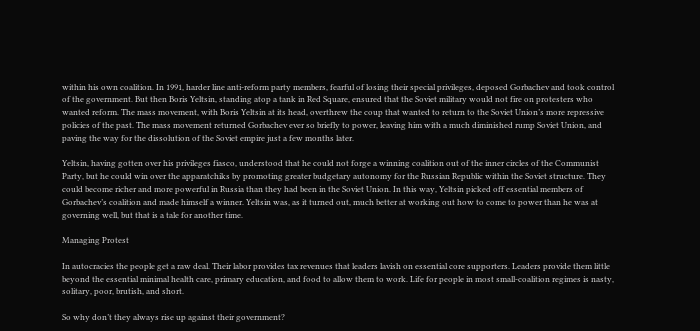within his own coalition. In 1991, harder line anti-reform party members, fearful of losing their special privileges, deposed Gorbachev and took control of the government. But then Boris Yeltsin, standing atop a tank in Red Square, ensured that the Soviet military would not fire on protesters who wanted reform. The mass movement, with Boris Yeltsin at its head, overthrew the coup that wanted to return to the Soviet Union’s more repressive policies of the past. The mass movement returned Gorbachev ever so briefly to power, leaving him with a much diminished rump Soviet Union, and paving the way for the dissolution of the Soviet empire just a few months later.

Yeltsin, having gotten over his privileges fiasco, understood that he could not forge a winning coalition out of the inner circles of the Communist Party, but he could win over the apparatchiks by promoting greater budgetary autonomy for the Russian Republic within the Soviet structure. They could become richer and more powerful in Russia than they had been in the Soviet Union. In this way, Yeltsin picked off essential members of Gorbachev’s coalition and made himself a winner. Yeltsin was, as it turned out, much better at working out how to come to power than he was at governing well, but that is a tale for another time.

Managing Protest

In autocracies the people get a raw deal. Their labor provides tax revenues that leaders lavish on essential core supporters. Leaders provide them little beyond the essential minimal health care, primary education, and food to allow them to work. Life for people in most small-coalition regimes is nasty, solitary, poor, brutish, and short.

So why don’t they always rise up against their government?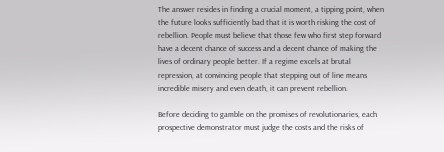The answer resides in finding a crucial moment, a tipping point, when the future looks sufficiently bad that it is worth risking the cost of rebellion. People must believe that those few who first step forward have a decent chance of success and a decent chance of making the lives of ordinary people better. If a regime excels at brutal repression, at convincing people that stepping out of line means incredible misery and even death, it can prevent rebellion.

Before deciding to gamble on the promises of revolutionaries, each prospective demonstrator must judge the costs and the risks of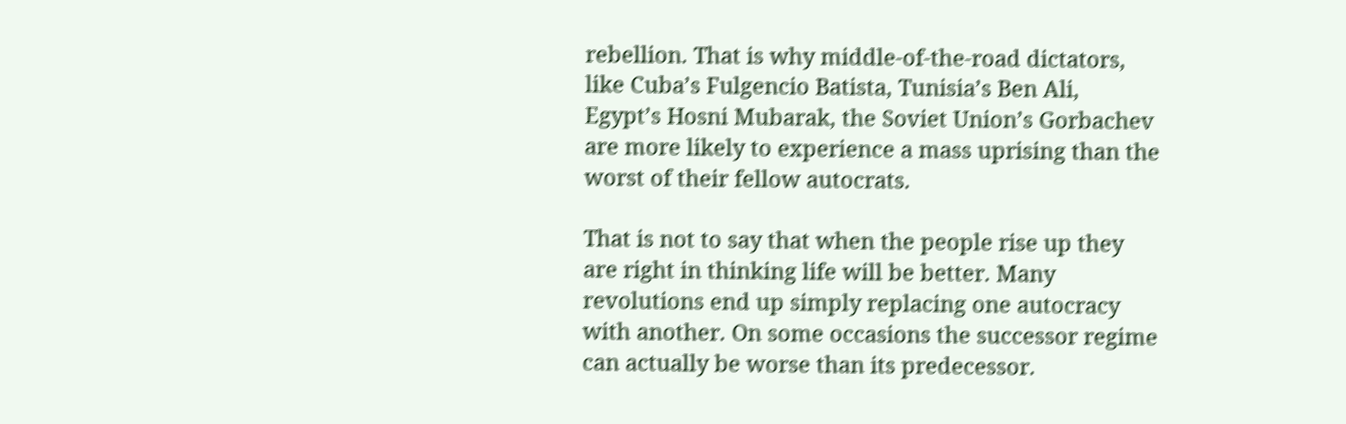rebellion. That is why middle-of-the-road dictators, like Cuba’s Fulgencio Batista, Tunisia’s Ben Ali, Egypt’s Hosni Mubarak, the Soviet Union’s Gorbachev are more likely to experience a mass uprising than the worst of their fellow autocrats.

That is not to say that when the people rise up they are right in thinking life will be better. Many revolutions end up simply replacing one autocracy with another. On some occasions the successor regime can actually be worse than its predecessor.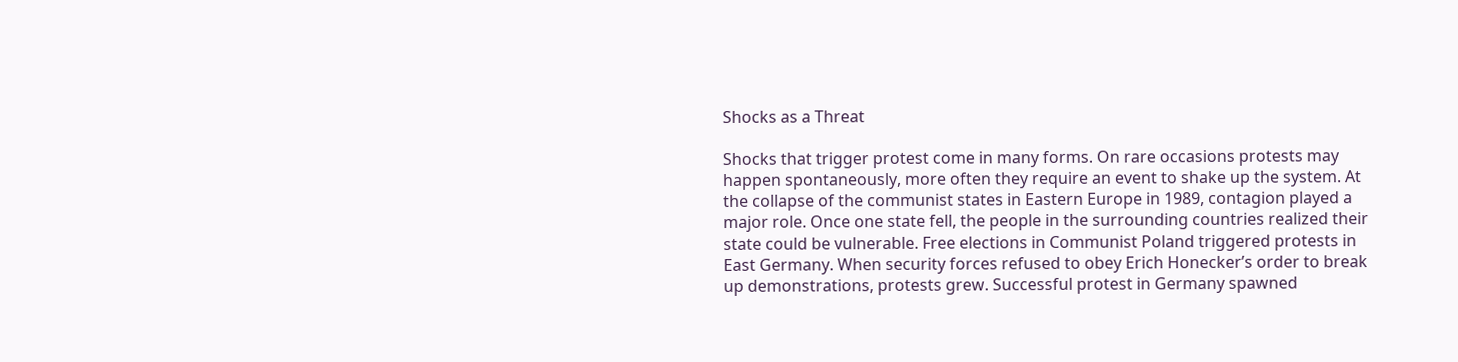Shocks as a Threat

Shocks that trigger protest come in many forms. On rare occasions protests may happen spontaneously, more often they require an event to shake up the system. At the collapse of the communist states in Eastern Europe in 1989, contagion played a major role. Once one state fell, the people in the surrounding countries realized their state could be vulnerable. Free elections in Communist Poland triggered protests in East Germany. When security forces refused to obey Erich Honecker’s order to break up demonstrations, protests grew. Successful protest in Germany spawned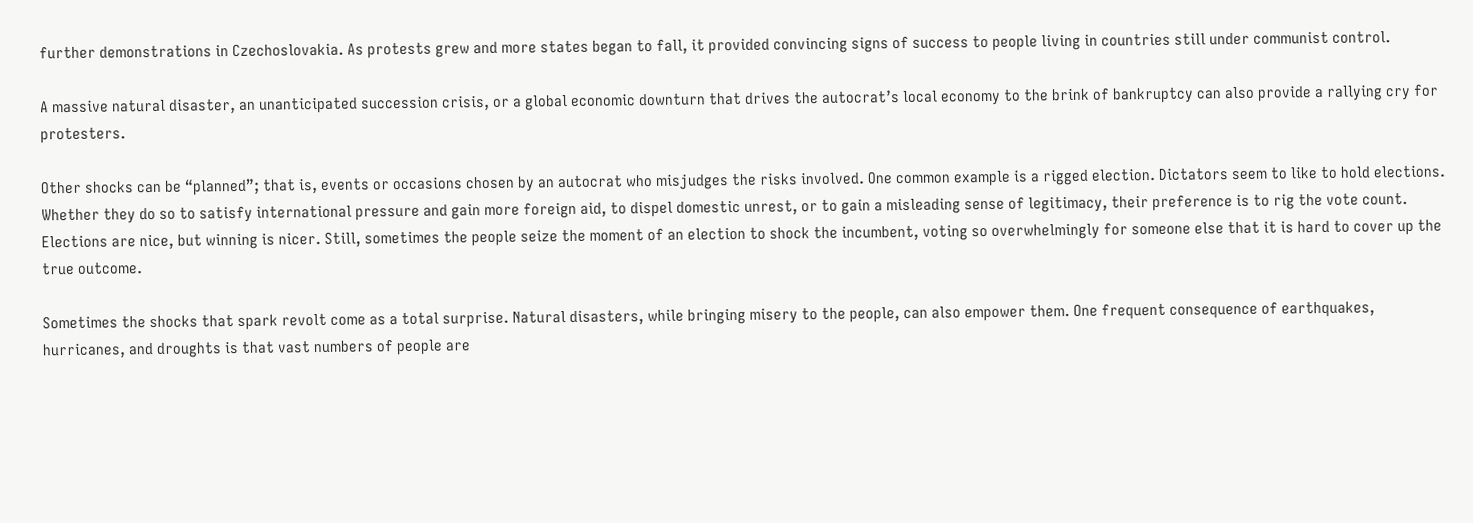further demonstrations in Czechoslovakia. As protests grew and more states began to fall, it provided convincing signs of success to people living in countries still under communist control.

A massive natural disaster, an unanticipated succession crisis, or a global economic downturn that drives the autocrat’s local economy to the brink of bankruptcy can also provide a rallying cry for protesters.

Other shocks can be “planned”; that is, events or occasions chosen by an autocrat who misjudges the risks involved. One common example is a rigged election. Dictators seem to like to hold elections. Whether they do so to satisfy international pressure and gain more foreign aid, to dispel domestic unrest, or to gain a misleading sense of legitimacy, their preference is to rig the vote count. Elections are nice, but winning is nicer. Still, sometimes the people seize the moment of an election to shock the incumbent, voting so overwhelmingly for someone else that it is hard to cover up the true outcome.

Sometimes the shocks that spark revolt come as a total surprise. Natural disasters, while bringing misery to the people, can also empower them. One frequent consequence of earthquakes, hurricanes, and droughts is that vast numbers of people are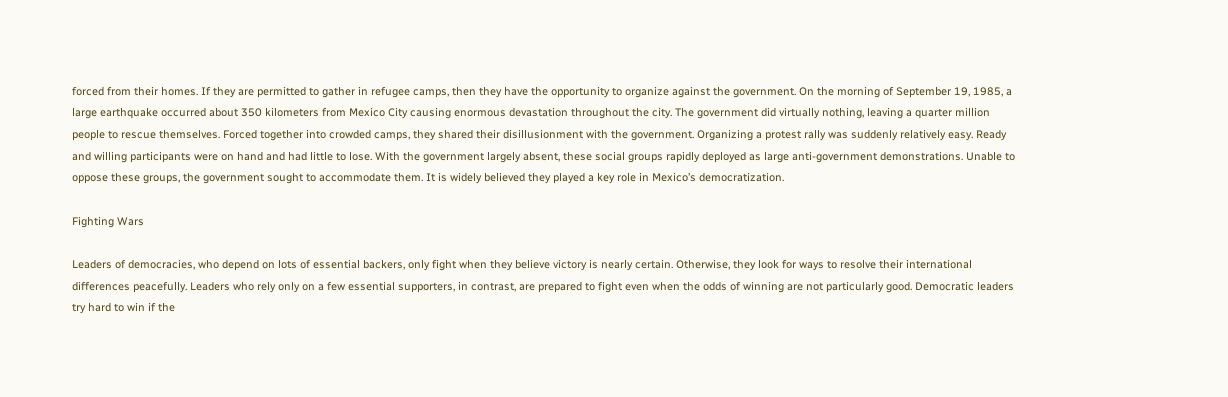forced from their homes. If they are permitted to gather in refugee camps, then they have the opportunity to organize against the government. On the morning of September 19, 1985, a large earthquake occurred about 350 kilometers from Mexico City causing enormous devastation throughout the city. The government did virtually nothing, leaving a quarter million people to rescue themselves. Forced together into crowded camps, they shared their disillusionment with the government. Organizing a protest rally was suddenly relatively easy. Ready and willing participants were on hand and had little to lose. With the government largely absent, these social groups rapidly deployed as large anti-government demonstrations. Unable to oppose these groups, the government sought to accommodate them. It is widely believed they played a key role in Mexico’s democratization.

Fighting Wars

Leaders of democracies, who depend on lots of essential backers, only fight when they believe victory is nearly certain. Otherwise, they look for ways to resolve their international differences peacefully. Leaders who rely only on a few essential supporters, in contrast, are prepared to fight even when the odds of winning are not particularly good. Democratic leaders try hard to win if the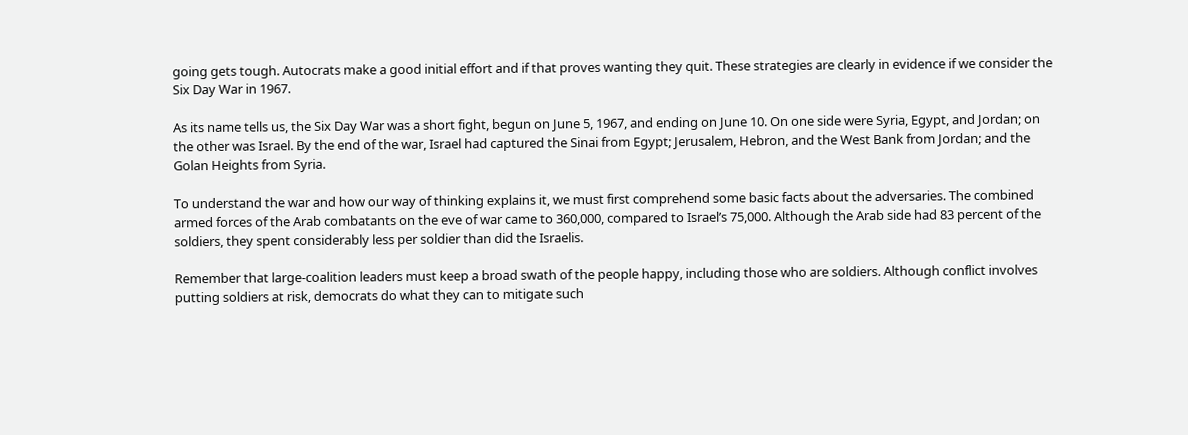going gets tough. Autocrats make a good initial effort and if that proves wanting they quit. These strategies are clearly in evidence if we consider the Six Day War in 1967.

As its name tells us, the Six Day War was a short fight, begun on June 5, 1967, and ending on June 10. On one side were Syria, Egypt, and Jordan; on the other was Israel. By the end of the war, Israel had captured the Sinai from Egypt; Jerusalem, Hebron, and the West Bank from Jordan; and the Golan Heights from Syria.

To understand the war and how our way of thinking explains it, we must first comprehend some basic facts about the adversaries. The combined armed forces of the Arab combatants on the eve of war came to 360,000, compared to Israel’s 75,000. Although the Arab side had 83 percent of the soldiers, they spent considerably less per soldier than did the Israelis.

Remember that large-coalition leaders must keep a broad swath of the people happy, including those who are soldiers. Although conflict involves putting soldiers at risk, democrats do what they can to mitigate such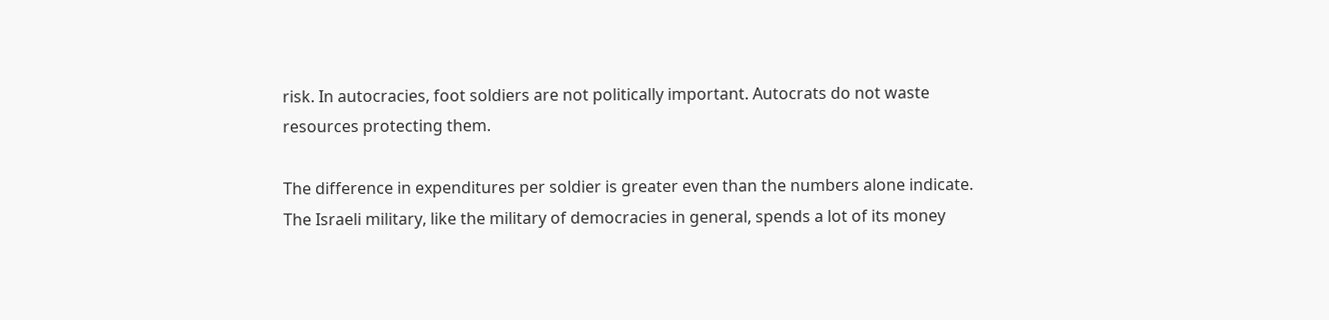risk. In autocracies, foot soldiers are not politically important. Autocrats do not waste resources protecting them.

The difference in expenditures per soldier is greater even than the numbers alone indicate. The Israeli military, like the military of democracies in general, spends a lot of its money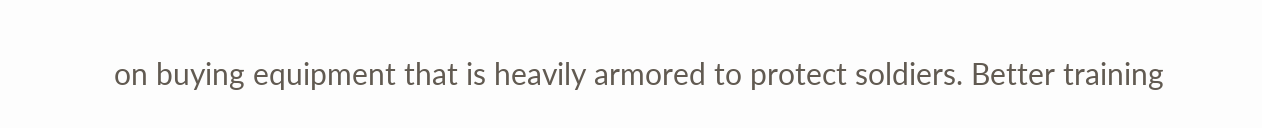on buying equipment that is heavily armored to protect soldiers. Better training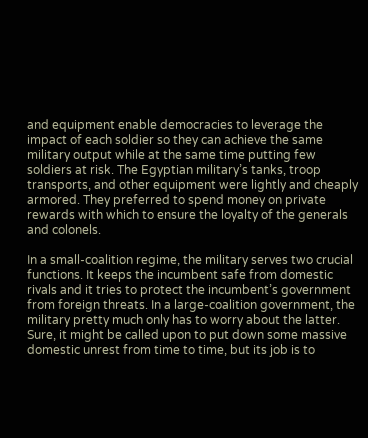and equipment enable democracies to leverage the impact of each soldier so they can achieve the same military output while at the same time putting few soldiers at risk. The Egyptian military’s tanks, troop transports, and other equipment were lightly and cheaply armored. They preferred to spend money on private rewards with which to ensure the loyalty of the generals and colonels.

In a small-coalition regime, the military serves two crucial functions. It keeps the incumbent safe from domestic rivals and it tries to protect the incumbent’s government from foreign threats. In a large-coalition government, the military pretty much only has to worry about the latter. Sure, it might be called upon to put down some massive domestic unrest from time to time, but its job is to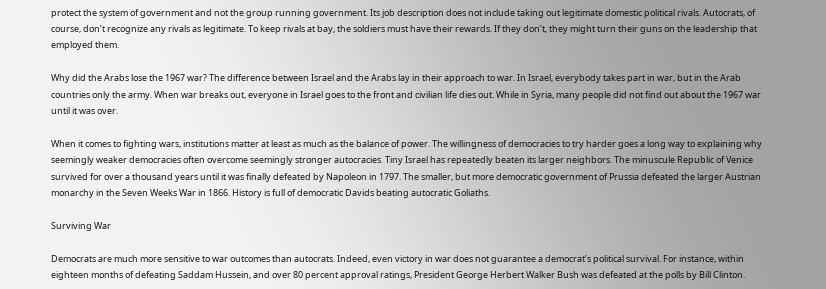protect the system of government and not the group running government. Its job description does not include taking out legitimate domestic political rivals. Autocrats, of course, don’t recognize any rivals as legitimate. To keep rivals at bay, the soldiers must have their rewards. If they don’t, they might turn their guns on the leadership that employed them.

Why did the Arabs lose the 1967 war? The difference between Israel and the Arabs lay in their approach to war. In Israel, everybody takes part in war, but in the Arab countries only the army. When war breaks out, everyone in Israel goes to the front and civilian life dies out. While in Syria, many people did not find out about the 1967 war until it was over.

When it comes to fighting wars, institutions matter at least as much as the balance of power. The willingness of democracies to try harder goes a long way to explaining why seemingly weaker democracies often overcome seemingly stronger autocracies. Tiny Israel has repeatedly beaten its larger neighbors. The minuscule Republic of Venice survived for over a thousand years until it was finally defeated by Napoleon in 1797. The smaller, but more democratic government of Prussia defeated the larger Austrian monarchy in the Seven Weeks War in 1866. History is full of democratic Davids beating autocratic Goliaths.

Surviving War

Democrats are much more sensitive to war outcomes than autocrats. Indeed, even victory in war does not guarantee a democrat’s political survival. For instance, within eighteen months of defeating Saddam Hussein, and over 80 percent approval ratings, President George Herbert Walker Bush was defeated at the polls by Bill Clinton.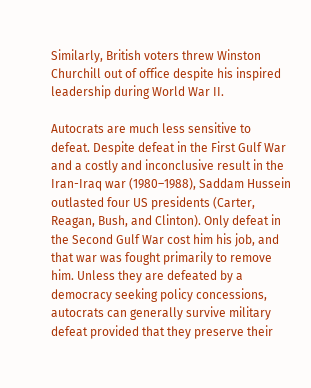Similarly, British voters threw Winston Churchill out of office despite his inspired leadership during World War II.

Autocrats are much less sensitive to defeat. Despite defeat in the First Gulf War and a costly and inconclusive result in the Iran-Iraq war (1980–1988), Saddam Hussein outlasted four US presidents (Carter, Reagan, Bush, and Clinton). Only defeat in the Second Gulf War cost him his job, and that war was fought primarily to remove him. Unless they are defeated by a democracy seeking policy concessions, autocrats can generally survive military defeat provided that they preserve their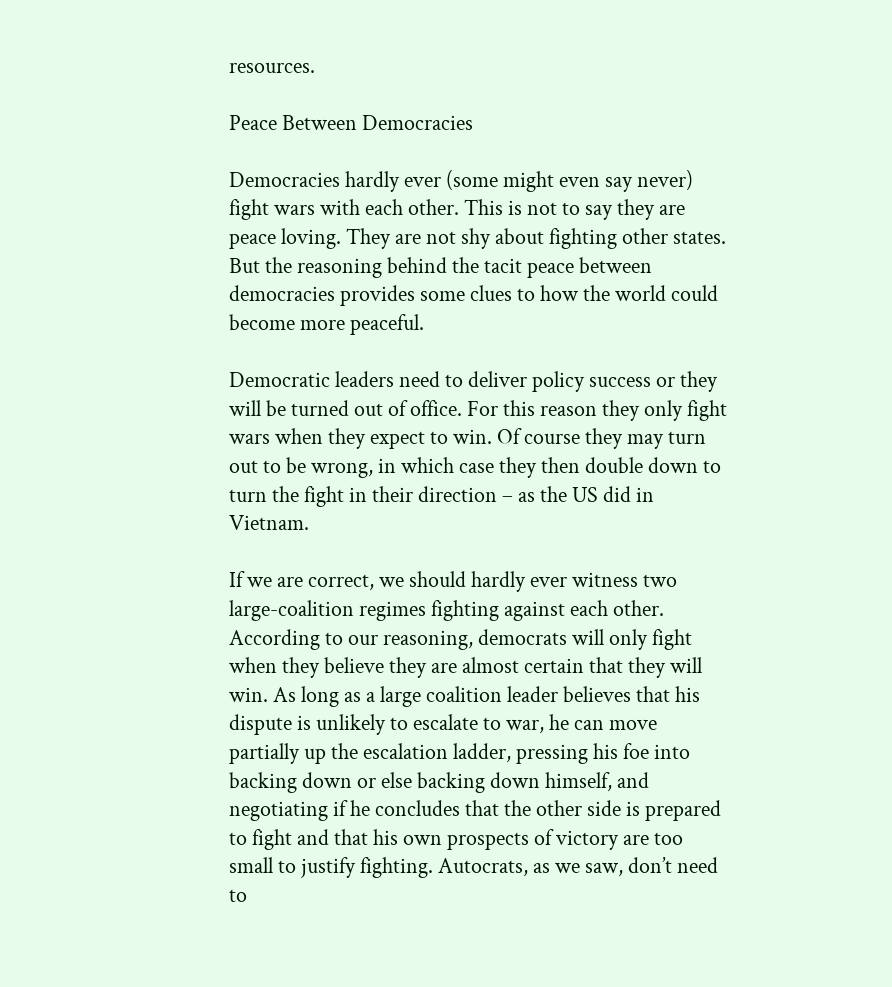resources.

Peace Between Democracies

Democracies hardly ever (some might even say never) fight wars with each other. This is not to say they are peace loving. They are not shy about fighting other states. But the reasoning behind the tacit peace between democracies provides some clues to how the world could become more peaceful.

Democratic leaders need to deliver policy success or they will be turned out of office. For this reason they only fight wars when they expect to win. Of course they may turn out to be wrong, in which case they then double down to turn the fight in their direction – as the US did in Vietnam.

If we are correct, we should hardly ever witness two large-coalition regimes fighting against each other. According to our reasoning, democrats will only fight when they believe they are almost certain that they will win. As long as a large coalition leader believes that his dispute is unlikely to escalate to war, he can move partially up the escalation ladder, pressing his foe into backing down or else backing down himself, and negotiating if he concludes that the other side is prepared to fight and that his own prospects of victory are too small to justify fighting. Autocrats, as we saw, don’t need to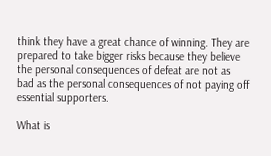think they have a great chance of winning. They are prepared to take bigger risks because they believe the personal consequences of defeat are not as bad as the personal consequences of not paying off essential supporters.

What is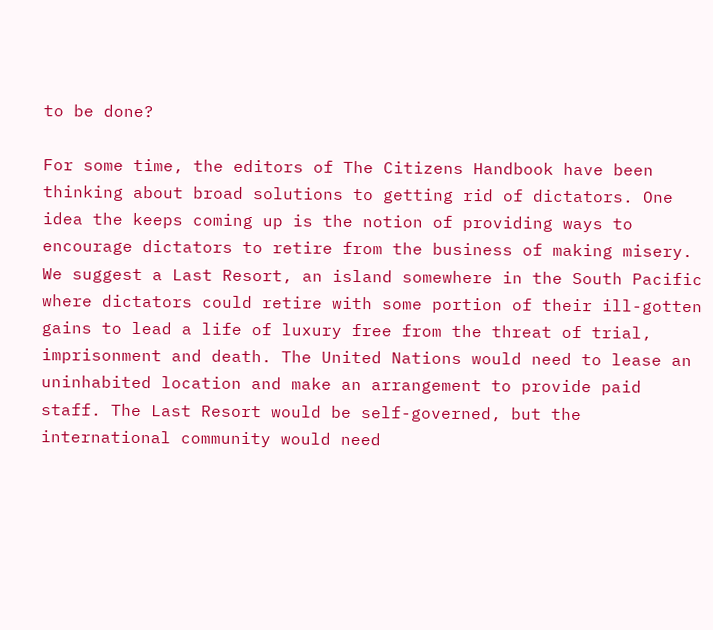to be done?

For some time, the editors of The Citizens Handbook have been thinking about broad solutions to getting rid of dictators. One idea the keeps coming up is the notion of providing ways to encourage dictators to retire from the business of making misery. We suggest a Last Resort, an island somewhere in the South Pacific where dictators could retire with some portion of their ill-gotten gains to lead a life of luxury free from the threat of trial, imprisonment and death. The United Nations would need to lease an uninhabited location and make an arrangement to provide paid staff. The Last Resort would be self-governed, but the international community would need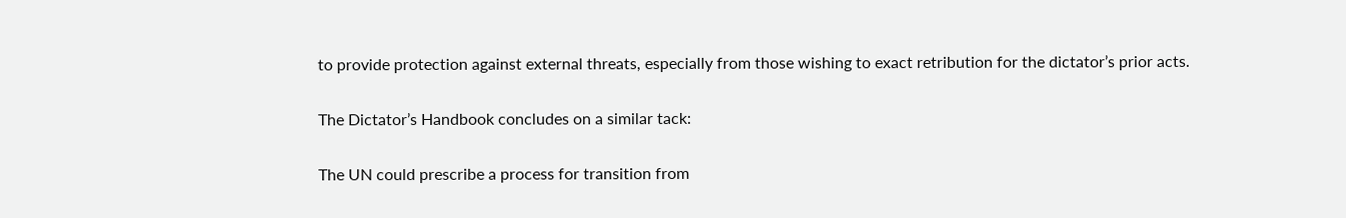to provide protection against external threats, especially from those wishing to exact retribution for the dictator’s prior acts.

The Dictator’s Handbook concludes on a similar tack:

The UN could prescribe a process for transition from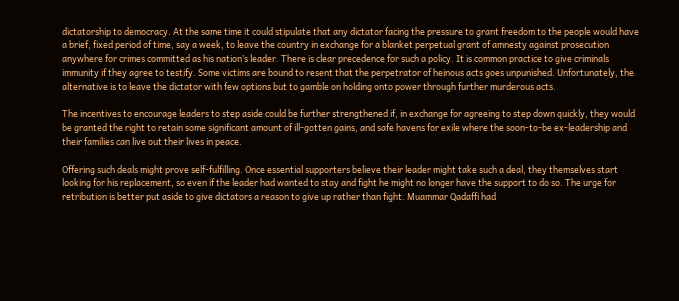dictatorship to democracy. At the same time it could stipulate that any dictator facing the pressure to grant freedom to the people would have a brief, fixed period of time, say a week, to leave the country in exchange for a blanket perpetual grant of amnesty against prosecution anywhere for crimes committed as his nation’s leader. There is clear precedence for such a policy. It is common practice to give criminals immunity if they agree to testify. Some victims are bound to resent that the perpetrator of heinous acts goes unpunished. Unfortunately, the alternative is to leave the dictator with few options but to gamble on holding onto power through further murderous acts.

The incentives to encourage leaders to step aside could be further strengthened if, in exchange for agreeing to step down quickly, they would be granted the right to retain some significant amount of ill-gotten gains, and safe havens for exile where the soon-to-be ex-leadership and their families can live out their lives in peace.

Offering such deals might prove self-fulfilling. Once essential supporters believe their leader might take such a deal, they themselves start looking for his replacement, so even if the leader had wanted to stay and fight he might no longer have the support to do so. The urge for retribution is better put aside to give dictators a reason to give up rather than fight. Muammar Qadaffi had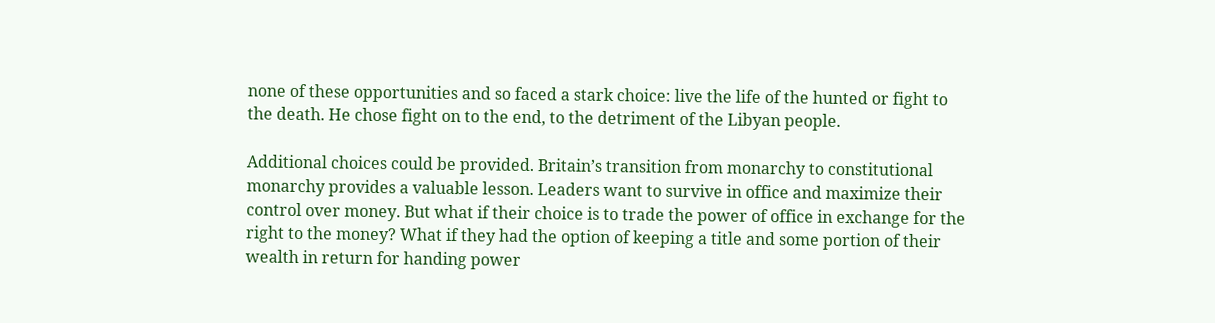none of these opportunities and so faced a stark choice: live the life of the hunted or fight to the death. He chose fight on to the end, to the detriment of the Libyan people.

Additional choices could be provided. Britain’s transition from monarchy to constitutional monarchy provides a valuable lesson. Leaders want to survive in office and maximize their control over money. But what if their choice is to trade the power of office in exchange for the right to the money? What if they had the option of keeping a title and some portion of their wealth in return for handing power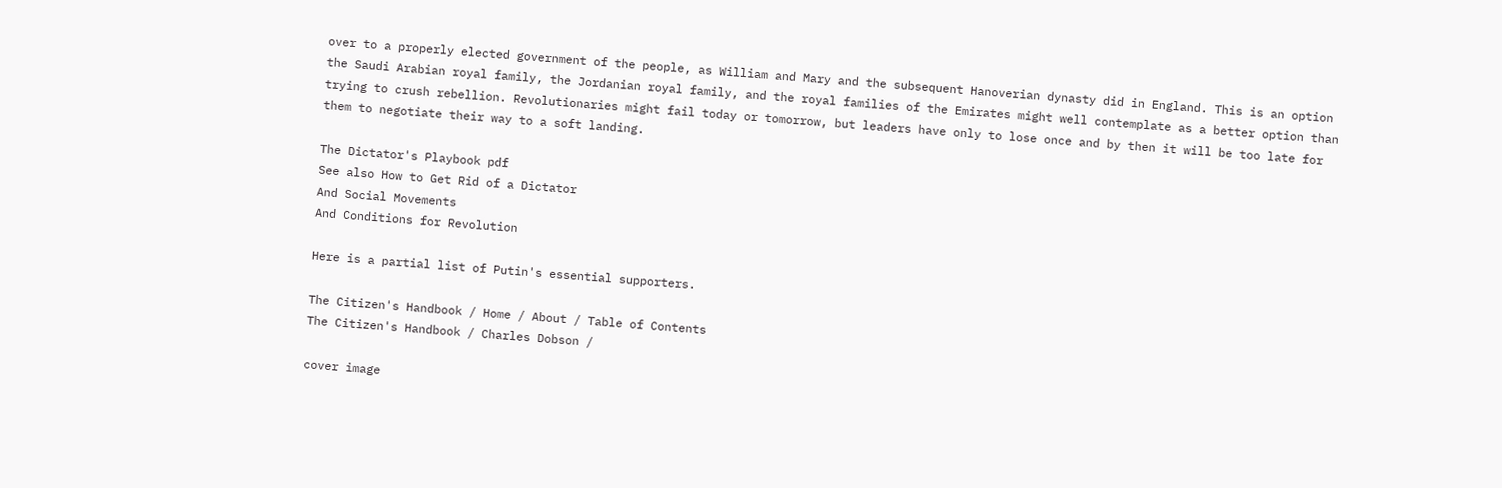over to a properly elected government of the people, as William and Mary and the subsequent Hanoverian dynasty did in England. This is an option the Saudi Arabian royal family, the Jordanian royal family, and the royal families of the Emirates might well contemplate as a better option than trying to crush rebellion. Revolutionaries might fail today or tomorrow, but leaders have only to lose once and by then it will be too late for them to negotiate their way to a soft landing.

The Dictator's Playbook pdf
See also How to Get Rid of a Dictator
And Social Movements
And Conditions for Revolution

Here is a partial list of Putin's essential supporters.

The Citizen's Handbook / Home / About / Table of Contents
The Citizen's Handbook / Charles Dobson /

cover image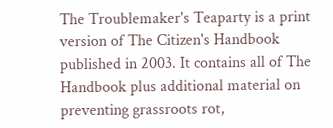The Troublemaker's Teaparty is a print version of The Citizen's Handbook published in 2003. It contains all of The Handbook plus additional material on preventing grassroots rot,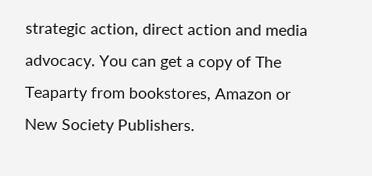strategic action, direct action and media advocacy. You can get a copy of The Teaparty from bookstores, Amazon or New Society Publishers.